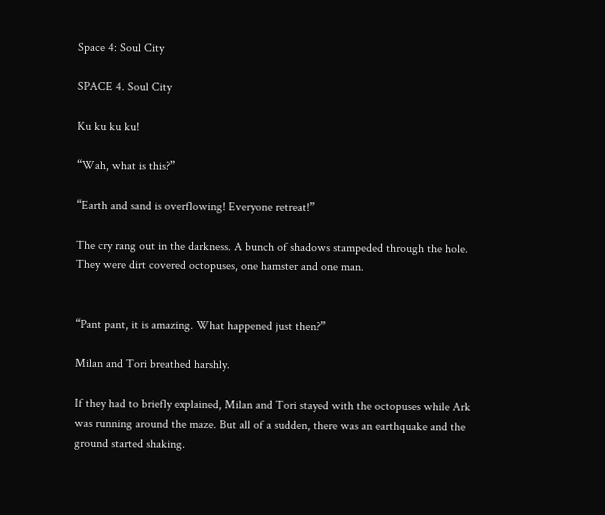Space 4: Soul City

SPACE 4. Soul City

Ku ku ku ku!

“Wah, what is this?”

“Earth and sand is overflowing! Everyone retreat!”

The cry rang out in the darkness. A bunch of shadows stampeded through the hole. They were dirt covered octopuses, one hamster and one man.


“Pant pant, it is amazing. What happened just then?”

Milan and Tori breathed harshly.

If they had to briefly explained, Milan and Tori stayed with the octopuses while Ark was running around the maze. But all of a sudden, there was an earthquake and the ground started shaking.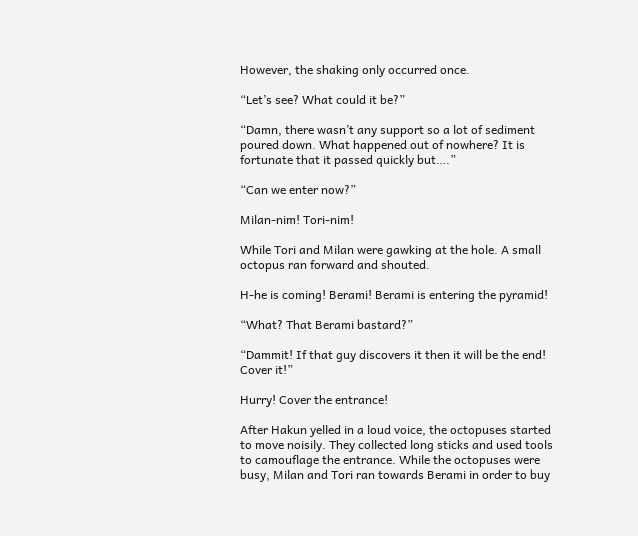However, the shaking only occurred once.

“Let’s see? What could it be?”

“Damn, there wasn’t any support so a lot of sediment poured down. What happened out of nowhere? It is fortunate that it passed quickly but….”

“Can we enter now?”

Milan-nim! Tori-nim!

While Tori and Milan were gawking at the hole. A small octopus ran forward and shouted.

H-he is coming! Berami! Berami is entering the pyramid!

“What? That Berami bastard?”

“Dammit! If that guy discovers it then it will be the end! Cover it!”

Hurry! Cover the entrance!

After Hakun yelled in a loud voice, the octopuses started to move noisily. They collected long sticks and used tools to camouflage the entrance. While the octopuses were busy, Milan and Tori ran towards Berami in order to buy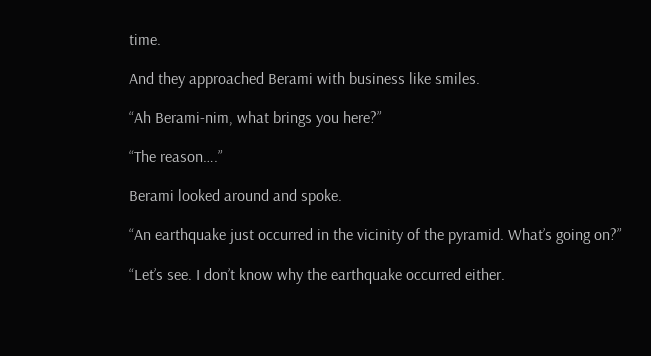time.

And they approached Berami with business like smiles.

“Ah Berami-nim, what brings you here?”

“The reason….”

Berami looked around and spoke.

“An earthquake just occurred in the vicinity of the pyramid. What’s going on?”

“Let’s see. I don’t know why the earthquake occurred either.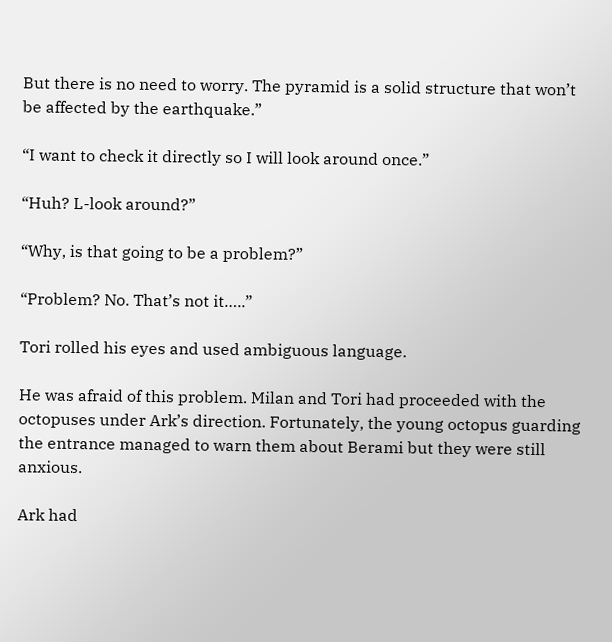But there is no need to worry. The pyramid is a solid structure that won’t be affected by the earthquake.”

“I want to check it directly so I will look around once.”

“Huh? L-look around?”

“Why, is that going to be a problem?”

“Problem? No. That’s not it…..”

Tori rolled his eyes and used ambiguous language.

He was afraid of this problem. Milan and Tori had proceeded with the octopuses under Ark’s direction. Fortunately, the young octopus guarding the entrance managed to warn them about Berami but they were still anxious.

Ark had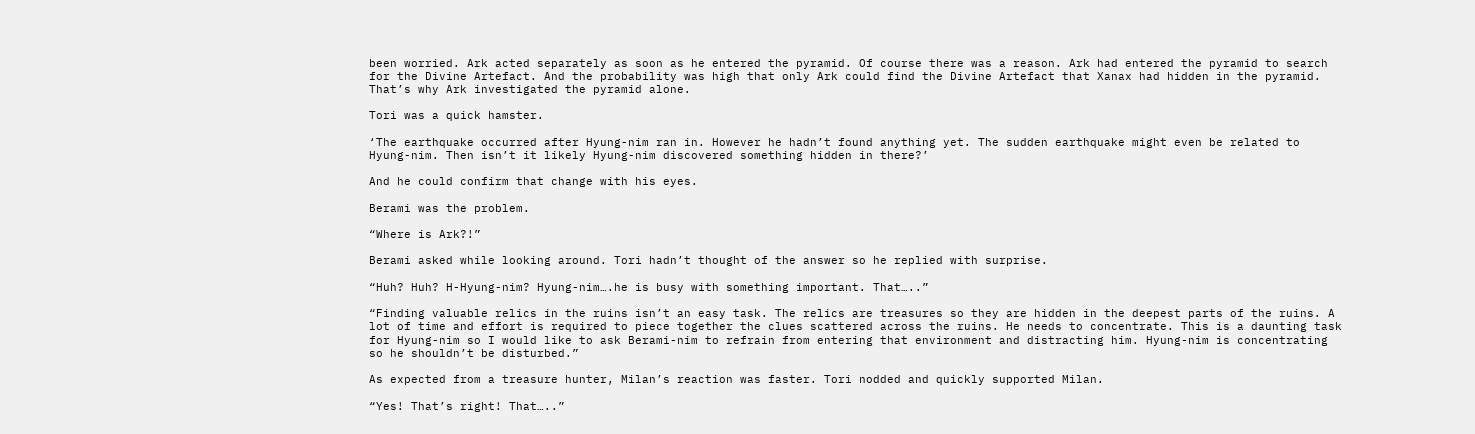been worried. Ark acted separately as soon as he entered the pyramid. Of course there was a reason. Ark had entered the pyramid to search for the Divine Artefact. And the probability was high that only Ark could find the Divine Artefact that Xanax had hidden in the pyramid. That’s why Ark investigated the pyramid alone.

Tori was a quick hamster.

‘The earthquake occurred after Hyung-nim ran in. However he hadn’t found anything yet. The sudden earthquake might even be related to Hyung-nim. Then isn’t it likely Hyung-nim discovered something hidden in there?’

And he could confirm that change with his eyes.

Berami was the problem.

“Where is Ark?!”

Berami asked while looking around. Tori hadn’t thought of the answer so he replied with surprise.

“Huh? Huh? H-Hyung-nim? Hyung-nim….he is busy with something important. That…..”

“Finding valuable relics in the ruins isn’t an easy task. The relics are treasures so they are hidden in the deepest parts of the ruins. A lot of time and effort is required to piece together the clues scattered across the ruins. He needs to concentrate. This is a daunting task for Hyung-nim so I would like to ask Berami-nim to refrain from entering that environment and distracting him. Hyung-nim is concentrating so he shouldn’t be disturbed.”

As expected from a treasure hunter, Milan’s reaction was faster. Tori nodded and quickly supported Milan.

“Yes! That’s right! That…..”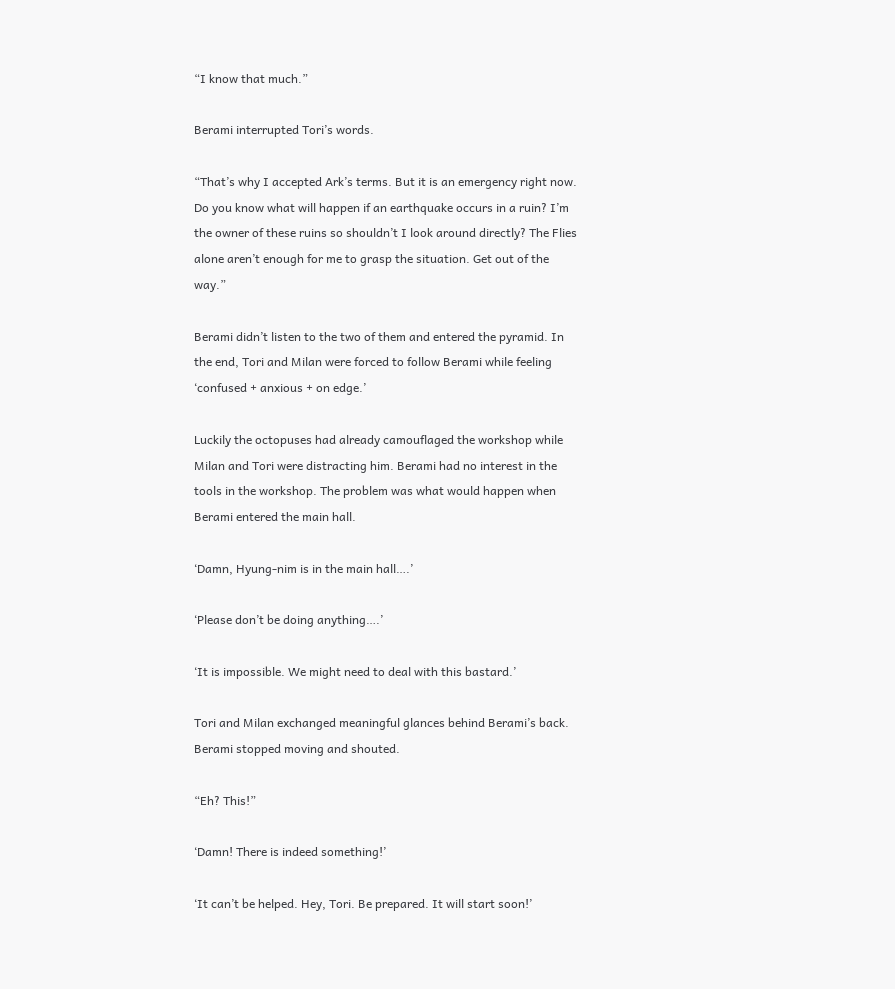“I know that much.”

Berami interrupted Tori’s words.

“That’s why I accepted Ark’s terms. But it is an emergency right now. Do you know what will happen if an earthquake occurs in a ruin? I’m the owner of these ruins so shouldn’t I look around directly? The Flies alone aren’t enough for me to grasp the situation. Get out of the way.”

Berami didn’t listen to the two of them and entered the pyramid. In the end, Tori and Milan were forced to follow Berami while feeling ‘confused + anxious + on edge.’

Luckily the octopuses had already camouflaged the workshop while Milan and Tori were distracting him. Berami had no interest in the tools in the workshop. The problem was what would happen when Berami entered the main hall.

‘Damn, Hyung-nim is in the main hall….’

‘Please don’t be doing anything….’

‘It is impossible. We might need to deal with this bastard.’

Tori and Milan exchanged meaningful glances behind Berami’s back. Berami stopped moving and shouted.

“Eh? This!”

‘Damn! There is indeed something!’

‘It can’t be helped. Hey, Tori. Be prepared. It will start soon!’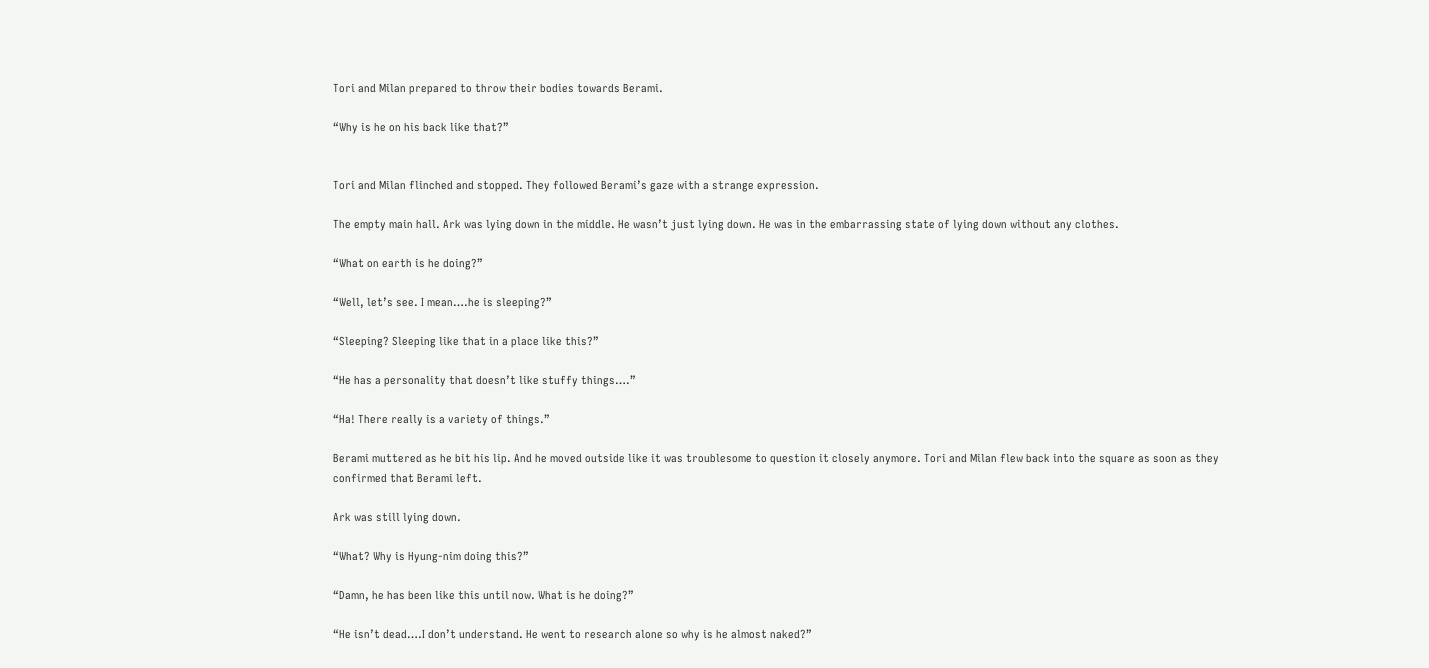Tori and Milan prepared to throw their bodies towards Berami.

“Why is he on his back like that?”


Tori and Milan flinched and stopped. They followed Berami’s gaze with a strange expression.

The empty main hall. Ark was lying down in the middle. He wasn’t just lying down. He was in the embarrassing state of lying down without any clothes.

“What on earth is he doing?”

“Well, let’s see. I mean….he is sleeping?”

“Sleeping? Sleeping like that in a place like this?”

“He has a personality that doesn’t like stuffy things….”

“Ha! There really is a variety of things.”

Berami muttered as he bit his lip. And he moved outside like it was troublesome to question it closely anymore. Tori and Milan flew back into the square as soon as they confirmed that Berami left.

Ark was still lying down.

“What? Why is Hyung-nim doing this?”

“Damn, he has been like this until now. What is he doing?”

“He isn’t dead….I don’t understand. He went to research alone so why is he almost naked?”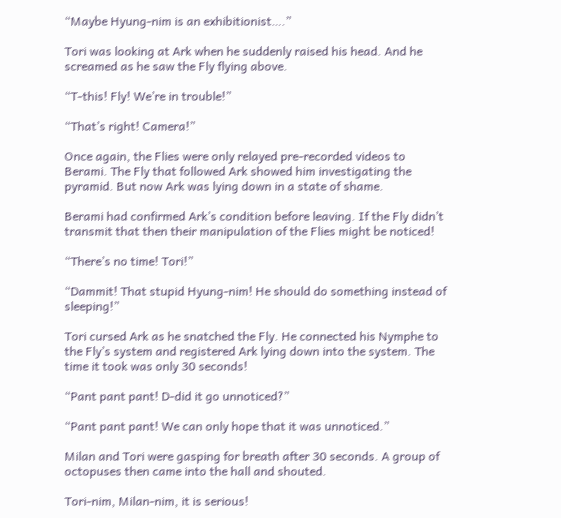“Maybe Hyung-nim is an exhibitionist….”

Tori was looking at Ark when he suddenly raised his head. And he screamed as he saw the Fly flying above.

“T-this! Fly! We’re in trouble!”

“That’s right! Camera!”

Once again, the Flies were only relayed pre-recorded videos to Berami. The Fly that followed Ark showed him investigating the pyramid. But now Ark was lying down in a state of shame.

Berami had confirmed Ark’s condition before leaving. If the Fly didn’t transmit that then their manipulation of the Flies might be noticed!

“There’s no time! Tori!”

“Dammit! That stupid Hyung-nim! He should do something instead of sleeping!”

Tori cursed Ark as he snatched the Fly. He connected his Nymphe to the Fly’s system and registered Ark lying down into the system. The time it took was only 30 seconds!

“Pant pant pant! D-did it go unnoticed?”

“Pant pant pant! We can only hope that it was unnoticed.”

Milan and Tori were gasping for breath after 30 seconds. A group of octopuses then came into the hall and shouted.

Tori-nim, Milan-nim, it is serious!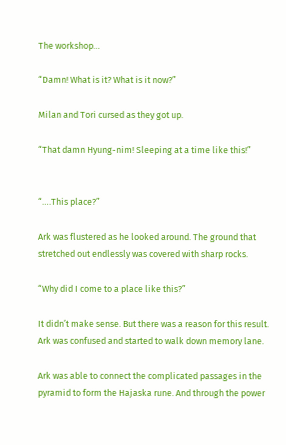The workshop…

“Damn! What is it? What is it now?”

Milan and Tori cursed as they got up.

“That damn Hyung-nim! Sleeping at a time like this!”


“….This place?”

Ark was flustered as he looked around. The ground that stretched out endlessly was covered with sharp rocks.

“Why did I come to a place like this?”

It didn’t make sense. But there was a reason for this result. Ark was confused and started to walk down memory lane.

Ark was able to connect the complicated passages in the pyramid to form the Hajaska rune. And through the power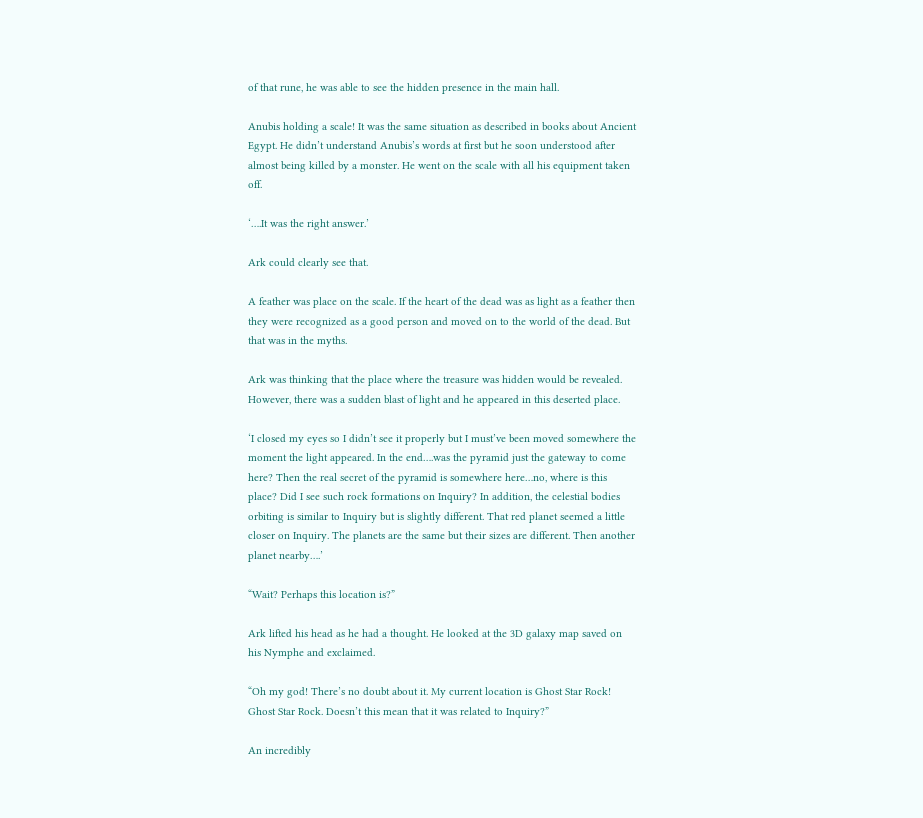of that rune, he was able to see the hidden presence in the main hall.

Anubis holding a scale! It was the same situation as described in books about Ancient Egypt. He didn’t understand Anubis’s words at first but he soon understood after almost being killed by a monster. He went on the scale with all his equipment taken off.

‘….It was the right answer.’

Ark could clearly see that.

A feather was place on the scale. If the heart of the dead was as light as a feather then they were recognized as a good person and moved on to the world of the dead. But that was in the myths.

Ark was thinking that the place where the treasure was hidden would be revealed. However, there was a sudden blast of light and he appeared in this deserted place.

‘I closed my eyes so I didn’t see it properly but I must’ve been moved somewhere the moment the light appeared. In the end….was the pyramid just the gateway to come here? Then the real secret of the pyramid is somewhere here…no, where is this place? Did I see such rock formations on Inquiry? In addition, the celestial bodies orbiting is similar to Inquiry but is slightly different. That red planet seemed a little closer on Inquiry. The planets are the same but their sizes are different. Then another planet nearby….’

“Wait? Perhaps this location is?”

Ark lifted his head as he had a thought. He looked at the 3D galaxy map saved on his Nymphe and exclaimed.

“Oh my god! There’s no doubt about it. My current location is Ghost Star Rock! Ghost Star Rock. Doesn’t this mean that it was related to Inquiry?”

An incredibly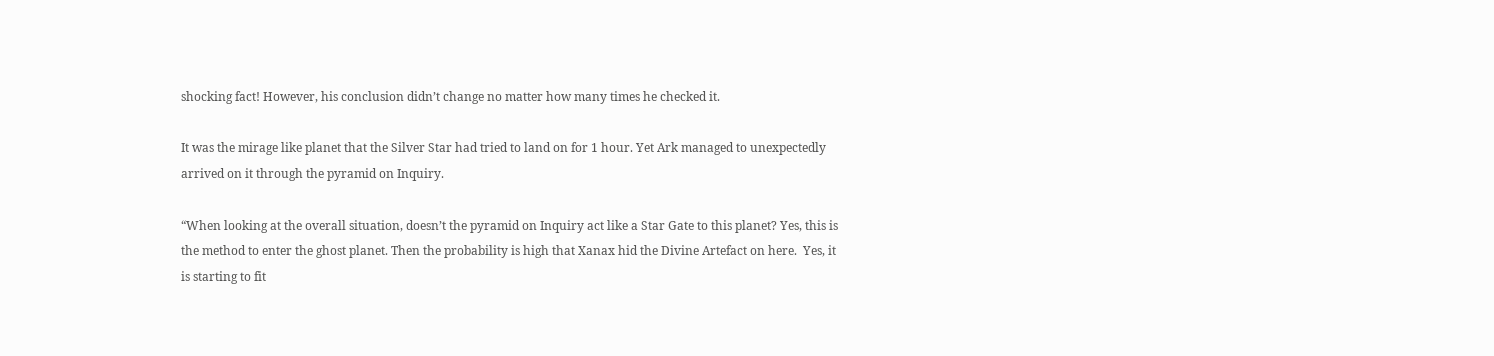shocking fact! However, his conclusion didn’t change no matter how many times he checked it.

It was the mirage like planet that the Silver Star had tried to land on for 1 hour. Yet Ark managed to unexpectedly arrived on it through the pyramid on Inquiry.

“When looking at the overall situation, doesn’t the pyramid on Inquiry act like a Star Gate to this planet? Yes, this is the method to enter the ghost planet. Then the probability is high that Xanax hid the Divine Artefact on here.  Yes, it is starting to fit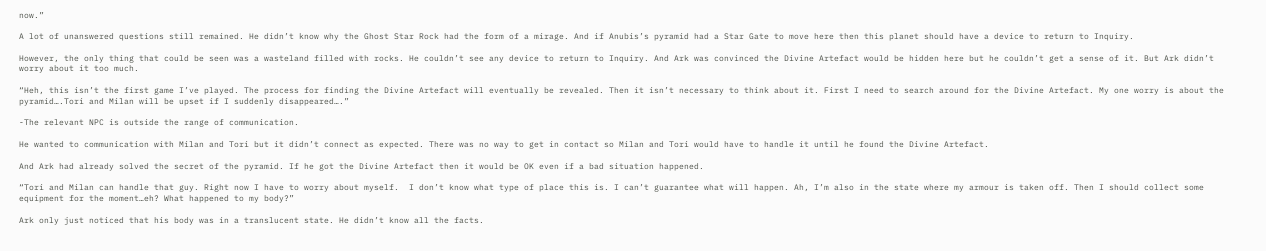now.”

A lot of unanswered questions still remained. He didn’t know why the Ghost Star Rock had the form of a mirage. And if Anubis’s pyramid had a Star Gate to move here then this planet should have a device to return to Inquiry.

However, the only thing that could be seen was a wasteland filled with rocks. He couldn’t see any device to return to Inquiry. And Ark was convinced the Divine Artefact would be hidden here but he couldn’t get a sense of it. But Ark didn’t worry about it too much.

“Heh, this isn’t the first game I’ve played. The process for finding the Divine Artefact will eventually be revealed. Then it isn’t necessary to think about it. First I need to search around for the Divine Artefact. My one worry is about the pyramid….Tori and Milan will be upset if I suddenly disappeared….”

-The relevant NPC is outside the range of communication.

He wanted to communication with Milan and Tori but it didn’t connect as expected. There was no way to get in contact so Milan and Tori would have to handle it until he found the Divine Artefact.

And Ark had already solved the secret of the pyramid. If he got the Divine Artefact then it would be OK even if a bad situation happened.

“Tori and Milan can handle that guy. Right now I have to worry about myself.  I don’t know what type of place this is. I can’t guarantee what will happen. Ah, I’m also in the state where my armour is taken off. Then I should collect some equipment for the moment…eh? What happened to my body?”

Ark only just noticed that his body was in a translucent state. He didn’t know all the facts.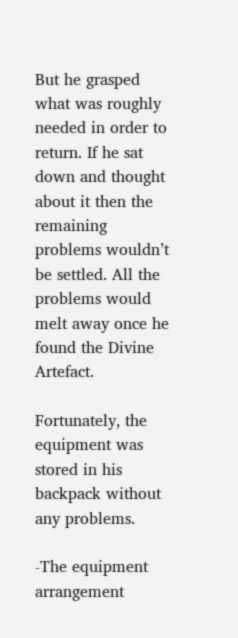But he grasped what was roughly needed in order to return. If he sat down and thought about it then the remaining problems wouldn’t be settled. All the problems would melt away once he found the Divine Artefact.

Fortunately, the equipment was stored in his backpack without any problems.

-The equipment arrangement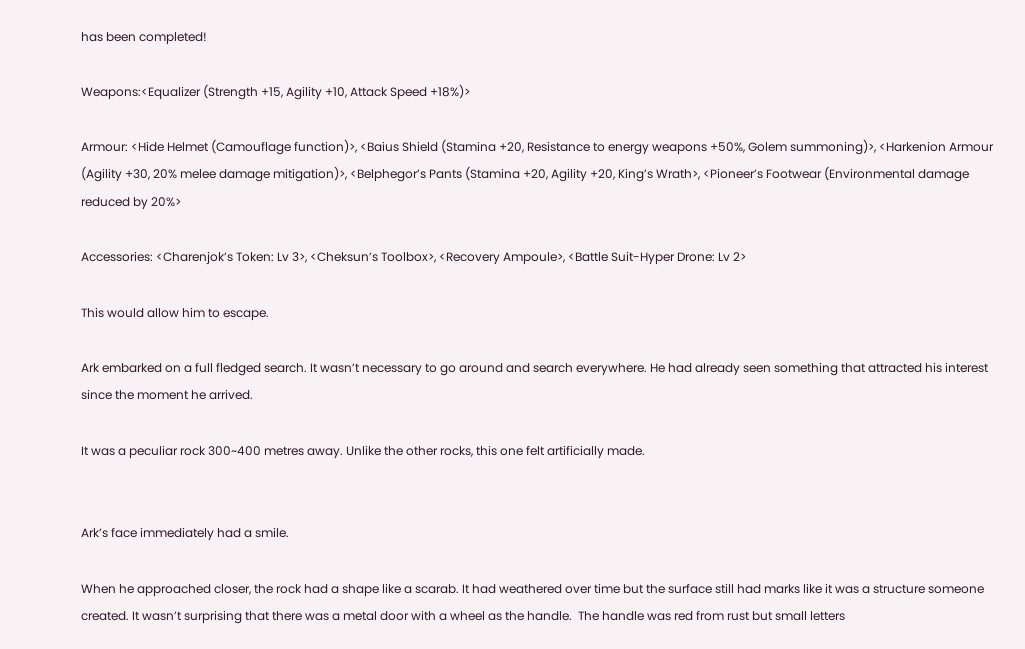has been completed!

Weapons:<Equalizer (Strength +15, Agility +10, Attack Speed +18%)>

Armour: <Hide Helmet (Camouflage function)>, <Baius Shield (Stamina +20, Resistance to energy weapons +50%, Golem summoning)>, <Harkenion Armour (Agility +30, 20% melee damage mitigation)>, <Belphegor’s Pants (Stamina +20, Agility +20, King’s Wrath>, <Pioneer’s Footwear (Environmental damage reduced by 20%>

Accessories: <Charenjok’s Token: Lv 3>, <Cheksun’s Toolbox>, <Recovery Ampoule>, <Battle Suit-Hyper Drone: Lv 2>

This would allow him to escape.

Ark embarked on a full fledged search. It wasn’t necessary to go around and search everywhere. He had already seen something that attracted his interest since the moment he arrived.

It was a peculiar rock 300~400 metres away. Unlike the other rocks, this one felt artificially made.


Ark’s face immediately had a smile.

When he approached closer, the rock had a shape like a scarab. It had weathered over time but the surface still had marks like it was a structure someone created. It wasn’t surprising that there was a metal door with a wheel as the handle.  The handle was red from rust but small letters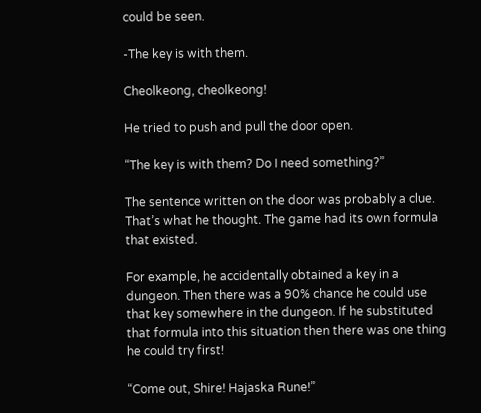could be seen.

-The key is with them.

Cheolkeong, cheolkeong!

He tried to push and pull the door open.

“The key is with them? Do I need something?”

The sentence written on the door was probably a clue. That’s what he thought. The game had its own formula that existed.

For example, he accidentally obtained a key in a dungeon. Then there was a 90% chance he could use that key somewhere in the dungeon. If he substituted that formula into this situation then there was one thing he could try first!

“Come out, Shire! Hajaska Rune!”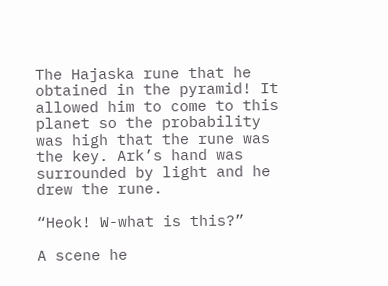The Hajaska rune that he obtained in the pyramid! It allowed him to come to this planet so the probability was high that the rune was the key. Ark’s hand was surrounded by light and he drew the rune.

“Heok! W-what is this?”

A scene he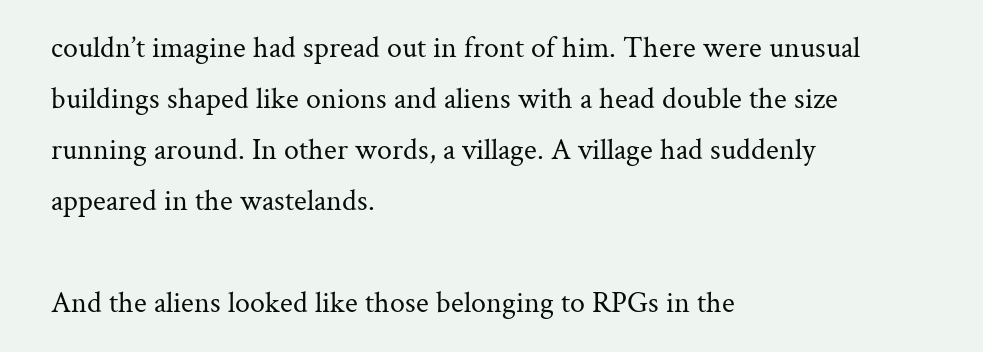couldn’t imagine had spread out in front of him. There were unusual buildings shaped like onions and aliens with a head double the size running around. In other words, a village. A village had suddenly appeared in the wastelands.

And the aliens looked like those belonging to RPGs in the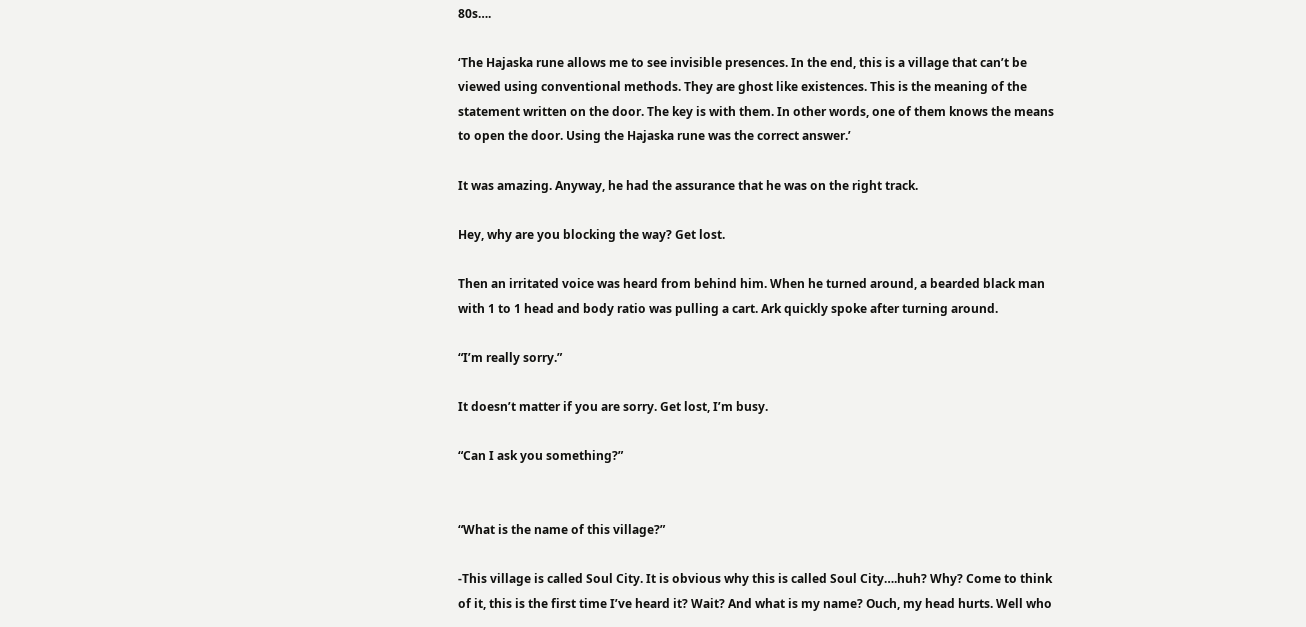80s….

‘The Hajaska rune allows me to see invisible presences. In the end, this is a village that can’t be viewed using conventional methods. They are ghost like existences. This is the meaning of the statement written on the door. The key is with them. In other words, one of them knows the means to open the door. Using the Hajaska rune was the correct answer.’

It was amazing. Anyway, he had the assurance that he was on the right track.

Hey, why are you blocking the way? Get lost.

Then an irritated voice was heard from behind him. When he turned around, a bearded black man with 1 to 1 head and body ratio was pulling a cart. Ark quickly spoke after turning around.

“I’m really sorry.”

It doesn’t matter if you are sorry. Get lost, I’m busy.

“Can I ask you something?”


“What is the name of this village?”

-This village is called Soul City. It is obvious why this is called Soul City….huh? Why? Come to think of it, this is the first time I’ve heard it? Wait? And what is my name? Ouch, my head hurts. Well who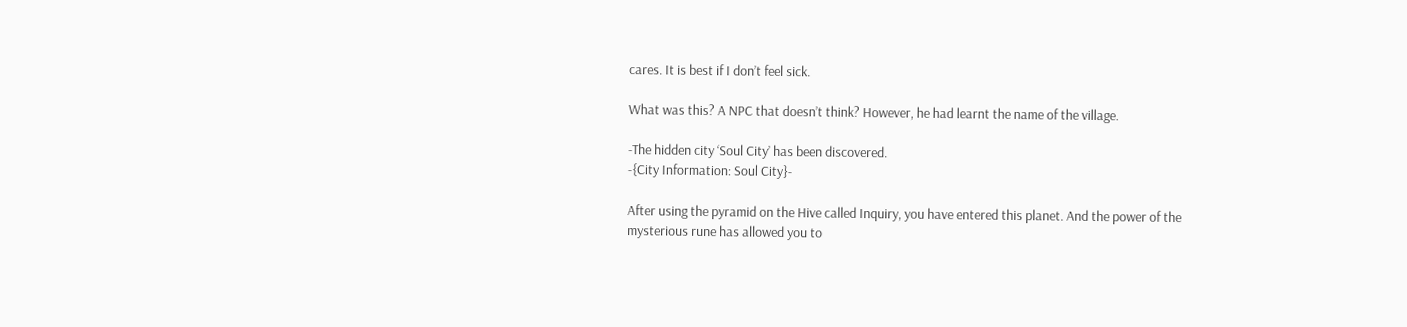cares. It is best if I don’t feel sick.

What was this? A NPC that doesn’t think? However, he had learnt the name of the village.

-The hidden city ‘Soul City’ has been discovered.
-{City Information: Soul City}-

After using the pyramid on the Hive called Inquiry, you have entered this planet. And the power of the mysterious rune has allowed you to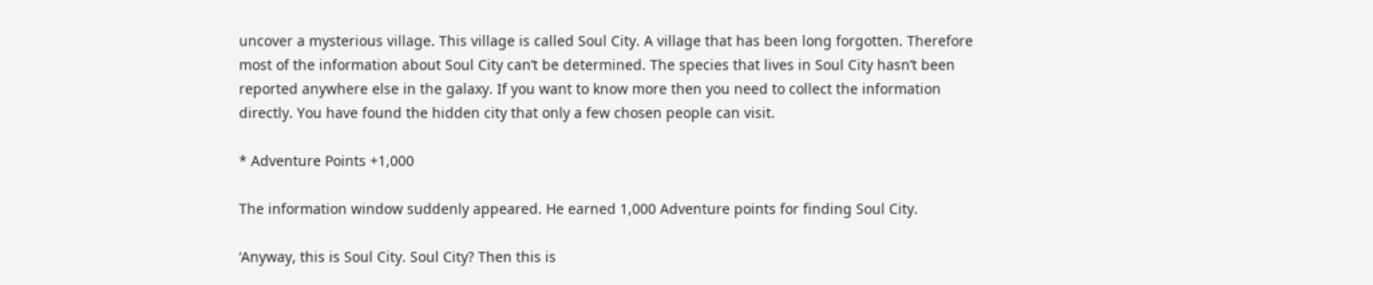uncover a mysterious village. This village is called Soul City. A village that has been long forgotten. Therefore most of the information about Soul City can’t be determined. The species that lives in Soul City hasn’t been reported anywhere else in the galaxy. If you want to know more then you need to collect the information directly. You have found the hidden city that only a few chosen people can visit.

* Adventure Points +1,000

The information window suddenly appeared. He earned 1,000 Adventure points for finding Soul City.

‘Anyway, this is Soul City. Soul City? Then this is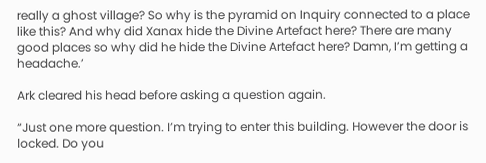really a ghost village? So why is the pyramid on Inquiry connected to a place like this? And why did Xanax hide the Divine Artefact here? There are many good places so why did he hide the Divine Artefact here? Damn, I’m getting a headache.’

Ark cleared his head before asking a question again.

“Just one more question. I’m trying to enter this building. However the door is locked. Do you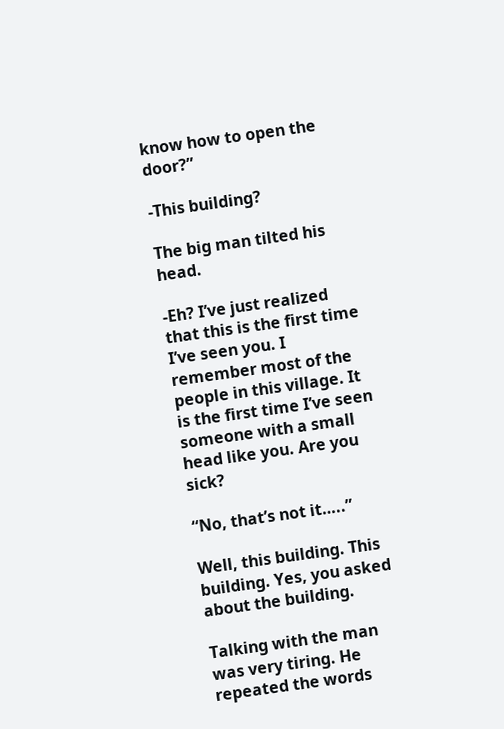know how to open the door?”

-This building?

The big man tilted his head.

-Eh? I’ve just realized that this is the first time I’ve seen you. I remember most of the people in this village. It is the first time I’ve seen someone with a small head like you. Are you sick?

“No, that’s not it…..”

Well, this building. This building. Yes, you asked about the building.

Talking with the man was very tiring. He repeated the words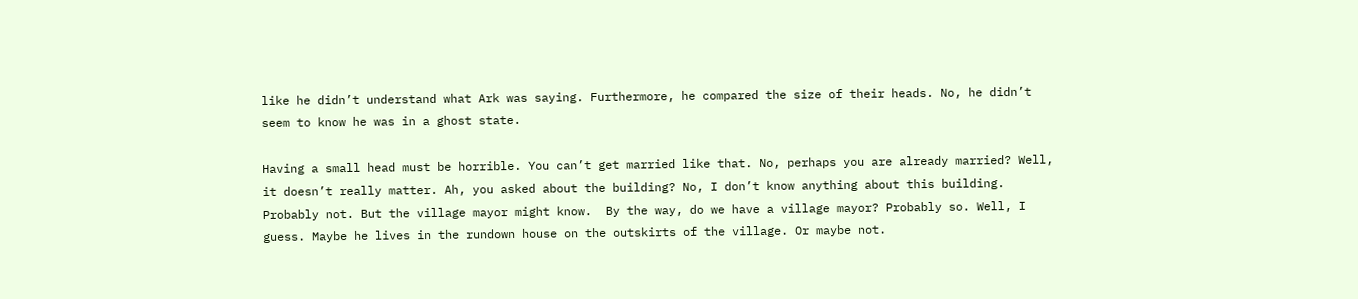like he didn’t understand what Ark was saying. Furthermore, he compared the size of their heads. No, he didn’t seem to know he was in a ghost state.

Having a small head must be horrible. You can’t get married like that. No, perhaps you are already married? Well, it doesn’t really matter. Ah, you asked about the building? No, I don’t know anything about this building. Probably not. But the village mayor might know.  By the way, do we have a village mayor? Probably so. Well, I guess. Maybe he lives in the rundown house on the outskirts of the village. Or maybe not.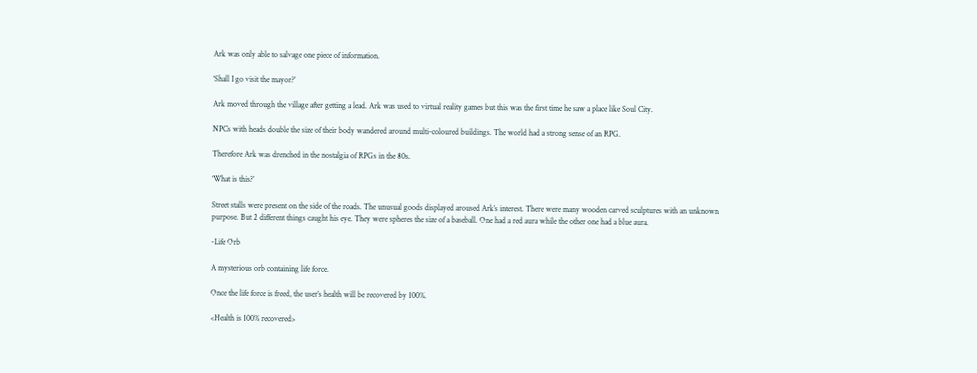Ark was only able to salvage one piece of information.

‘Shall I go visit the mayor?’

Ark moved through the village after getting a lead. Ark was used to virtual reality games but this was the first time he saw a place like Soul City.

NPCs with heads double the size of their body wandered around multi-coloured buildings. The world had a strong sense of an RPG.

Therefore Ark was drenched in the nostalgia of RPGs in the 80s.

‘What is this?’

Street stalls were present on the side of the roads. The unusual goods displayed aroused Ark’s interest. There were many wooden carved sculptures with an unknown purpose. But 2 different things caught his eye. They were spheres the size of a baseball. One had a red aura while the other one had a blue aura.

-Life Orb

A mysterious orb containing life force.

Once the life force is freed, the user’s health will be recovered by 100%.

<Health is 100% recovered>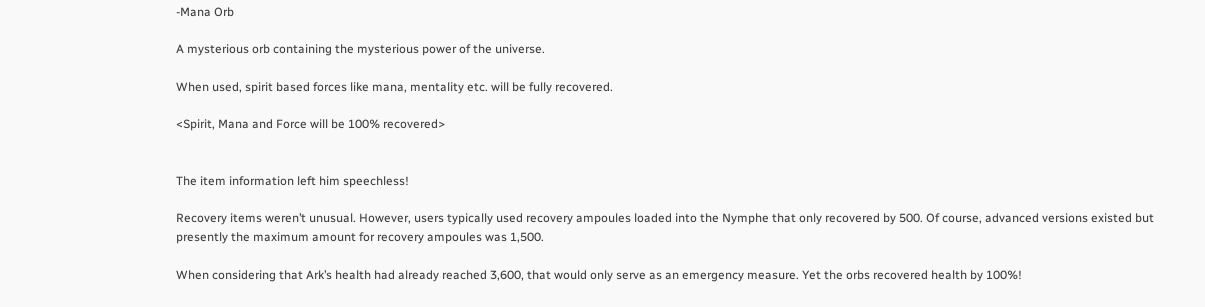-Mana Orb

A mysterious orb containing the mysterious power of the universe.

When used, spirit based forces like mana, mentality etc. will be fully recovered.

<Spirit, Mana and Force will be 100% recovered>


The item information left him speechless!

Recovery items weren’t unusual. However, users typically used recovery ampoules loaded into the Nymphe that only recovered by 500. Of course, advanced versions existed but presently the maximum amount for recovery ampoules was 1,500.

When considering that Ark’s health had already reached 3,600, that would only serve as an emergency measure. Yet the orbs recovered health by 100%!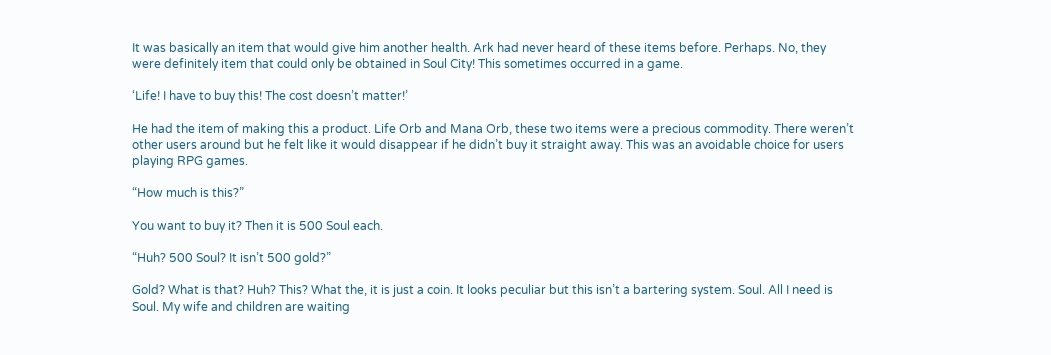It was basically an item that would give him another health. Ark had never heard of these items before. Perhaps. No, they were definitely item that could only be obtained in Soul City! This sometimes occurred in a game.

‘Life! I have to buy this! The cost doesn’t matter!’

He had the item of making this a product. Life Orb and Mana Orb, these two items were a precious commodity. There weren’t other users around but he felt like it would disappear if he didn’t buy it straight away. This was an avoidable choice for users playing RPG games.

“How much is this?”

You want to buy it? Then it is 500 Soul each.

“Huh? 500 Soul? It isn’t 500 gold?”

Gold? What is that? Huh? This? What the, it is just a coin. It looks peculiar but this isn’t a bartering system. Soul. All I need is Soul. My wife and children are waiting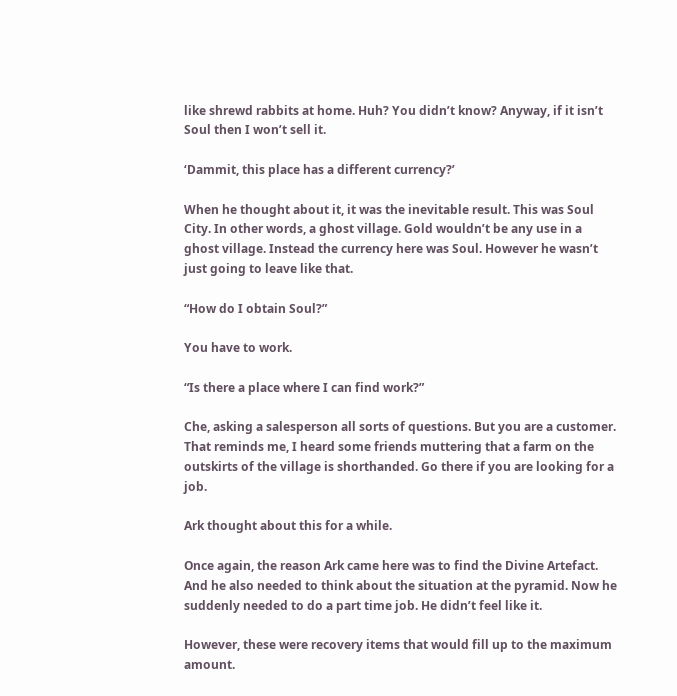like shrewd rabbits at home. Huh? You didn’t know? Anyway, if it isn’t Soul then I won’t sell it.

‘Dammit, this place has a different currency?’

When he thought about it, it was the inevitable result. This was Soul City. In other words, a ghost village. Gold wouldn’t be any use in a ghost village. Instead the currency here was Soul. However he wasn’t just going to leave like that.

“How do I obtain Soul?”

You have to work.

“Is there a place where I can find work?”

Che, asking a salesperson all sorts of questions. But you are a customer. That reminds me, I heard some friends muttering that a farm on the outskirts of the village is shorthanded. Go there if you are looking for a job.

Ark thought about this for a while.

Once again, the reason Ark came here was to find the Divine Artefact. And he also needed to think about the situation at the pyramid. Now he suddenly needed to do a part time job. He didn’t feel like it.

However, these were recovery items that would fill up to the maximum amount.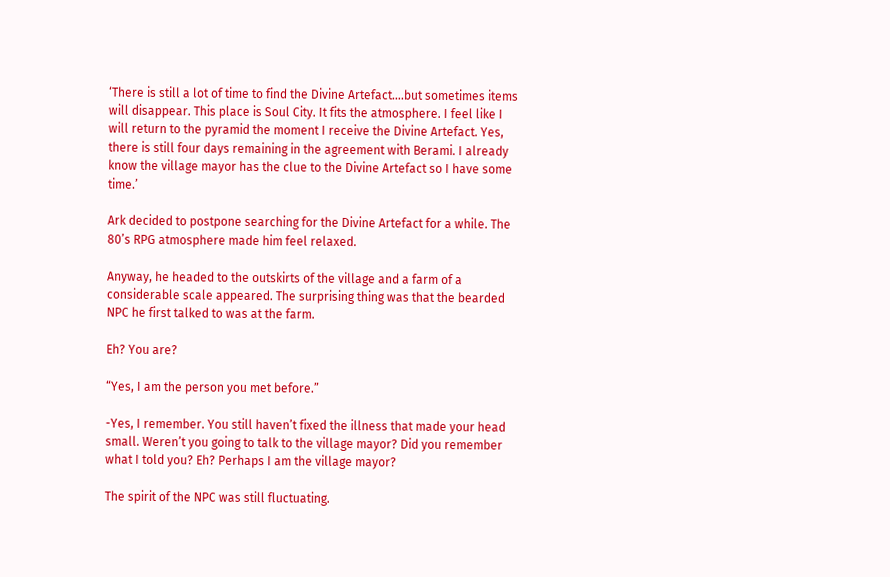‘There is still a lot of time to find the Divine Artefact….but sometimes items will disappear. This place is Soul City. It fits the atmosphere. I feel like I will return to the pyramid the moment I receive the Divine Artefact. Yes, there is still four days remaining in the agreement with Berami. I already know the village mayor has the clue to the Divine Artefact so I have some time.’

Ark decided to postpone searching for the Divine Artefact for a while. The 80’s RPG atmosphere made him feel relaxed.

Anyway, he headed to the outskirts of the village and a farm of a considerable scale appeared. The surprising thing was that the bearded NPC he first talked to was at the farm.

Eh? You are?

“Yes, I am the person you met before.”

-Yes, I remember. You still haven’t fixed the illness that made your head small. Weren’t you going to talk to the village mayor? Did you remember what I told you? Eh? Perhaps I am the village mayor?

The spirit of the NPC was still fluctuating.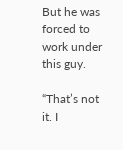But he was forced to work under this guy.

“That’s not it. I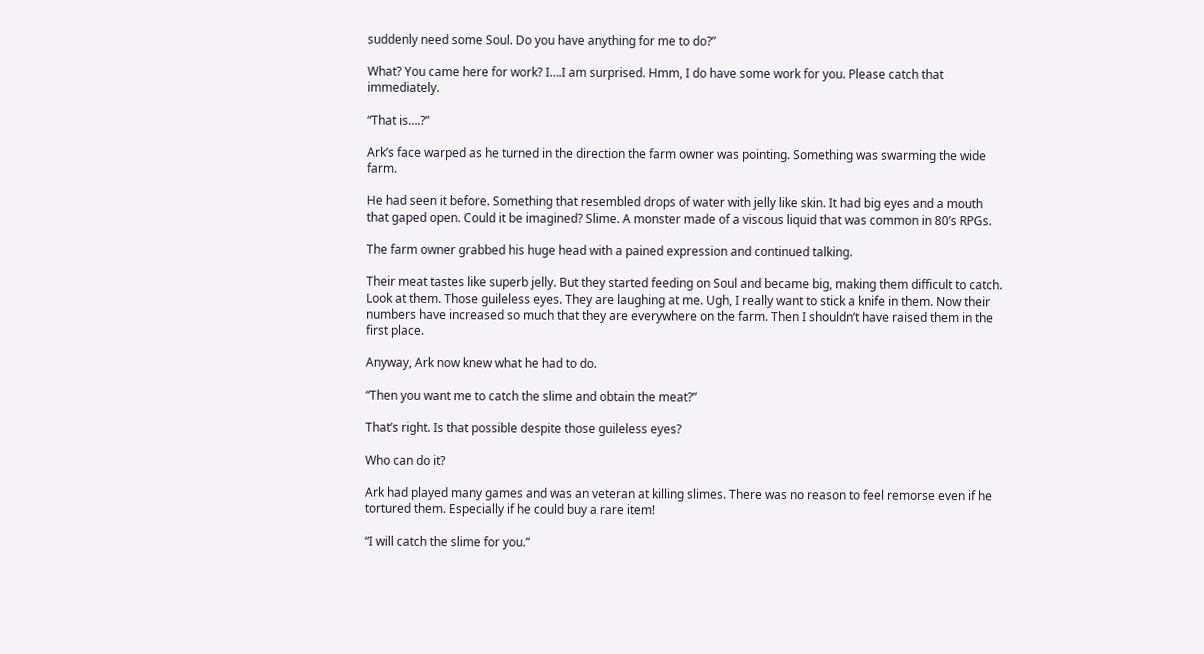suddenly need some Soul. Do you have anything for me to do?”

What? You came here for work? I….I am surprised. Hmm, I do have some work for you. Please catch that immediately.

“That is….?”

Ark’s face warped as he turned in the direction the farm owner was pointing. Something was swarming the wide farm.

He had seen it before. Something that resembled drops of water with jelly like skin. It had big eyes and a mouth that gaped open. Could it be imagined? Slime. A monster made of a viscous liquid that was common in 80’s RPGs.

The farm owner grabbed his huge head with a pained expression and continued talking.

Their meat tastes like superb jelly. But they started feeding on Soul and became big, making them difficult to catch. Look at them. Those guileless eyes. They are laughing at me. Ugh, I really want to stick a knife in them. Now their numbers have increased so much that they are everywhere on the farm. Then I shouldn’t have raised them in the first place.

Anyway, Ark now knew what he had to do.

“Then you want me to catch the slime and obtain the meat?”

That’s right. Is that possible despite those guileless eyes?

Who can do it?

Ark had played many games and was an veteran at killing slimes. There was no reason to feel remorse even if he tortured them. Especially if he could buy a rare item!

“I will catch the slime for you.”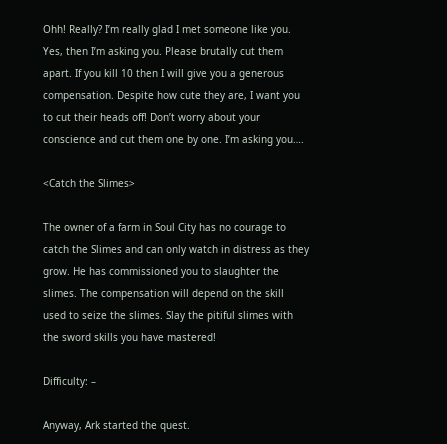Ohh! Really? I’m really glad I met someone like you. Yes, then I’m asking you. Please brutally cut them apart. If you kill 10 then I will give you a generous compensation. Despite how cute they are, I want you to cut their heads off! Don’t worry about your conscience and cut them one by one. I’m asking you….

<Catch the Slimes>

The owner of a farm in Soul City has no courage to catch the Slimes and can only watch in distress as they grow. He has commissioned you to slaughter the slimes. The compensation will depend on the skill used to seize the slimes. Slay the pitiful slimes with the sword skills you have mastered!

Difficulty: –

Anyway, Ark started the quest.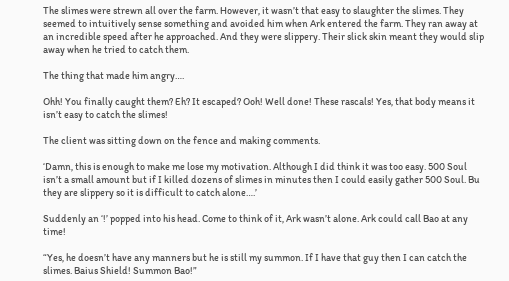The slimes were strewn all over the farm. However, it wasn’t that easy to slaughter the slimes. They seemed to intuitively sense something and avoided him when Ark entered the farm. They ran away at an incredible speed after he approached. And they were slippery. Their slick skin meant they would slip away when he tried to catch them.

The thing that made him angry….

Ohh! You finally caught them? Eh? It escaped? Ooh! Well done! These rascals! Yes, that body means it isn’t easy to catch the slimes!

The client was sitting down on the fence and making comments.

‘Damn, this is enough to make me lose my motivation. Although I did think it was too easy. 500 Soul isn’t a small amount but if I killed dozens of slimes in minutes then I could easily gather 500 Soul. Bu they are slippery so it is difficult to catch alone….’

Suddenly an ‘!’ popped into his head. Come to think of it, Ark wasn’t alone. Ark could call Bao at any time!

“Yes, he doesn’t have any manners but he is still my summon. If I have that guy then I can catch the slimes. Baius Shield! Summon Bao!”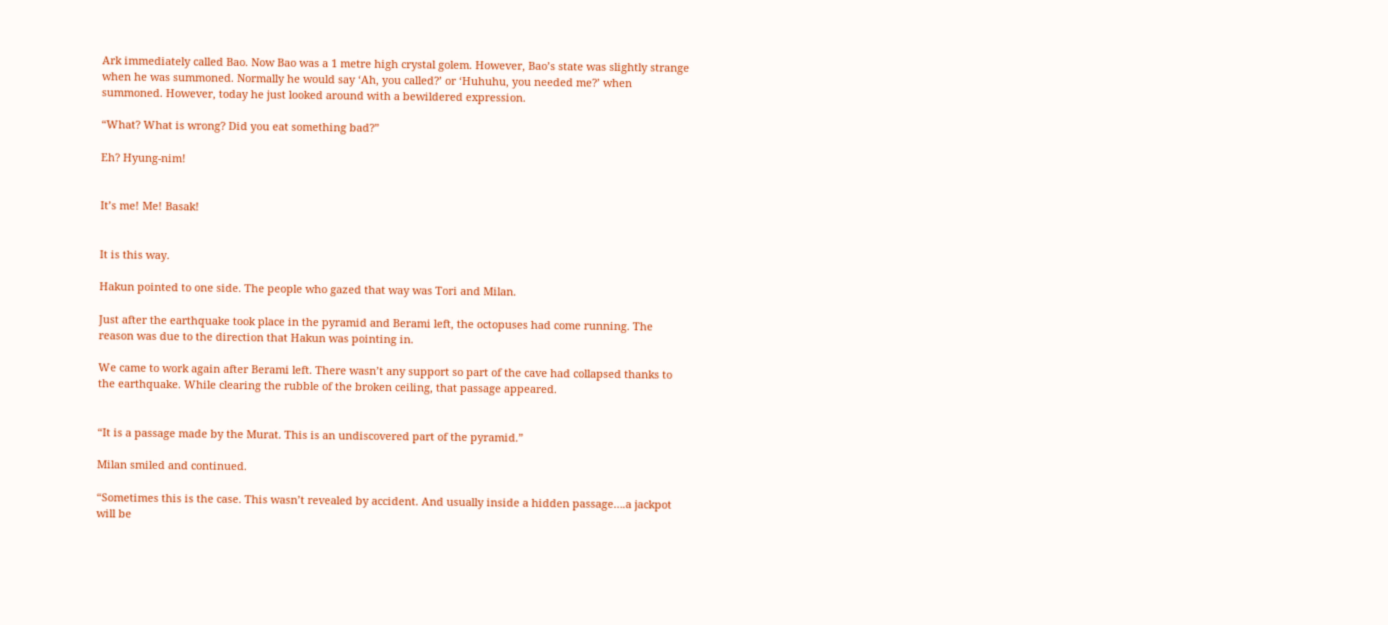Ark immediately called Bao. Now Bao was a 1 metre high crystal golem. However, Bao’s state was slightly strange when he was summoned. Normally he would say ‘Ah, you called?’ or ‘Huhuhu, you needed me?’ when summoned. However, today he just looked around with a bewildered expression.

“What? What is wrong? Did you eat something bad?”

Eh? Hyung-nim!


It’s me! Me! Basak!


It is this way.

Hakun pointed to one side. The people who gazed that way was Tori and Milan.

Just after the earthquake took place in the pyramid and Berami left, the octopuses had come running. The reason was due to the direction that Hakun was pointing in.

We came to work again after Berami left. There wasn’t any support so part of the cave had collapsed thanks to the earthquake. While clearing the rubble of the broken ceiling, that passage appeared.


“It is a passage made by the Murat. This is an undiscovered part of the pyramid.”

Milan smiled and continued.

“Sometimes this is the case. This wasn’t revealed by accident. And usually inside a hidden passage….a jackpot will be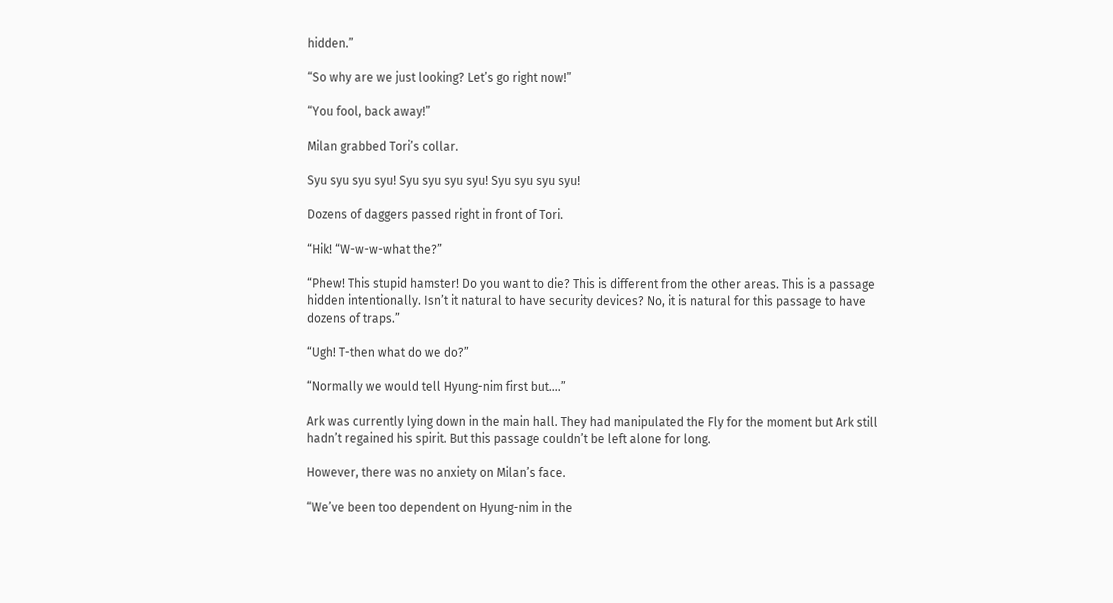hidden.”

“So why are we just looking? Let’s go right now!”

“You fool, back away!”

Milan grabbed Tori’s collar.

Syu syu syu syu! Syu syu syu syu! Syu syu syu syu!

Dozens of daggers passed right in front of Tori.

“Hik! “W-w-w-what the?”

“Phew! This stupid hamster! Do you want to die? This is different from the other areas. This is a passage hidden intentionally. Isn’t it natural to have security devices? No, it is natural for this passage to have dozens of traps.”

“Ugh! T-then what do we do?”

“Normally we would tell Hyung-nim first but….”

Ark was currently lying down in the main hall. They had manipulated the Fly for the moment but Ark still hadn’t regained his spirit. But this passage couldn’t be left alone for long.

However, there was no anxiety on Milan’s face.

“We’ve been too dependent on Hyung-nim in the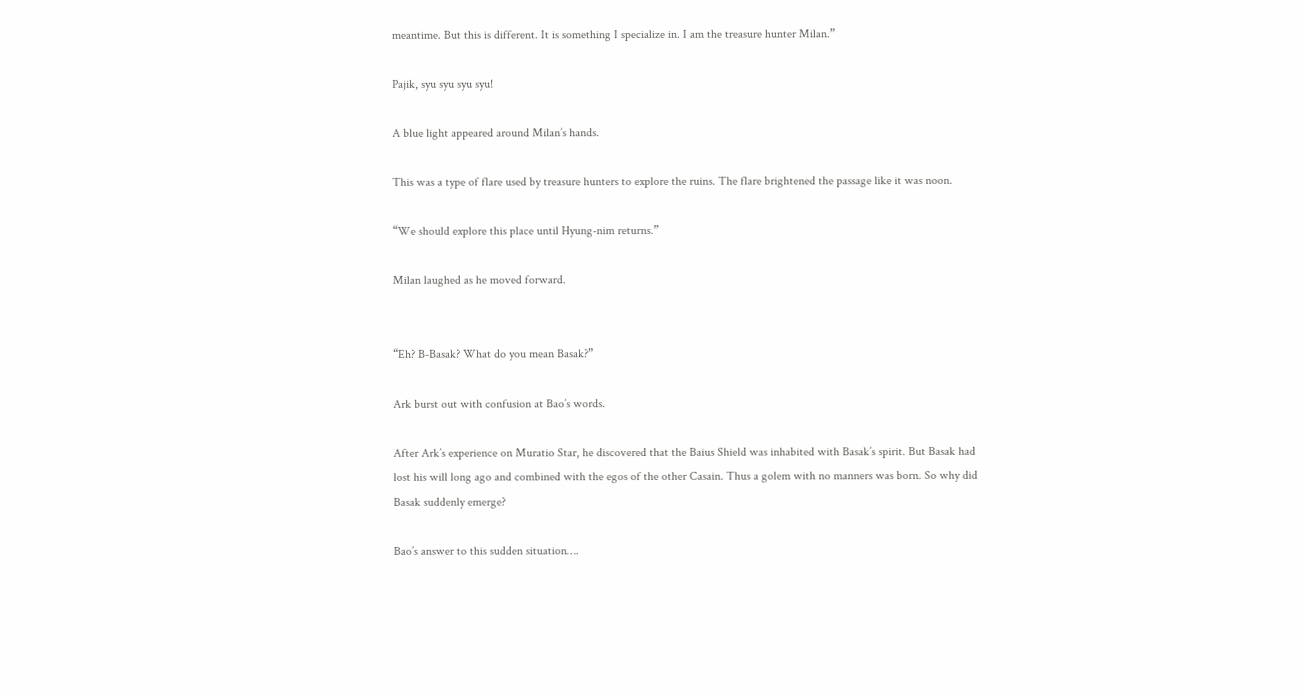meantime. But this is different. It is something I specialize in. I am the treasure hunter Milan.”

Pajik, syu syu syu syu!

A blue light appeared around Milan’s hands.

This was a type of flare used by treasure hunters to explore the ruins. The flare brightened the passage like it was noon.

“We should explore this place until Hyung-nim returns.”

Milan laughed as he moved forward.


“Eh? B-Basak? What do you mean Basak?”

Ark burst out with confusion at Bao’s words.

After Ark’s experience on Muratio Star, he discovered that the Baius Shield was inhabited with Basak’s spirit. But Basak had lost his will long ago and combined with the egos of the other Casain. Thus a golem with no manners was born. So why did Basak suddenly emerge?

Bao’s answer to this sudden situation….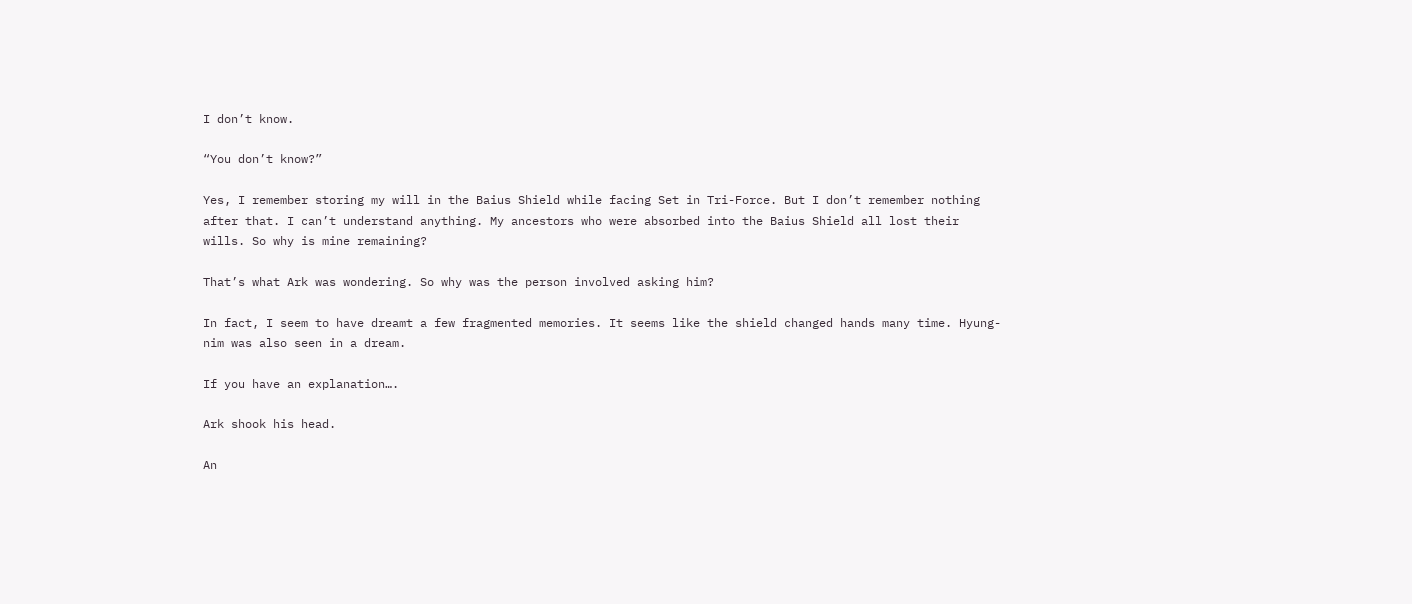I don’t know.

“You don’t know?”

Yes, I remember storing my will in the Baius Shield while facing Set in Tri-Force. But I don’t remember nothing after that. I can’t understand anything. My ancestors who were absorbed into the Baius Shield all lost their wills. So why is mine remaining?

That’s what Ark was wondering. So why was the person involved asking him?

In fact, I seem to have dreamt a few fragmented memories. It seems like the shield changed hands many time. Hyung-nim was also seen in a dream.

If you have an explanation….

Ark shook his head.

An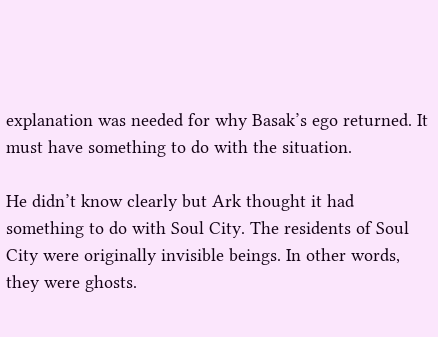explanation was needed for why Basak’s ego returned. It must have something to do with the situation.

He didn’t know clearly but Ark thought it had something to do with Soul City. The residents of Soul City were originally invisible beings. In other words, they were ghosts.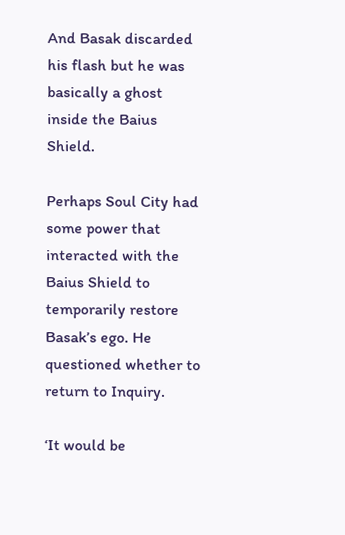And Basak discarded his flash but he was basically a ghost inside the Baius Shield.

Perhaps Soul City had some power that interacted with the Baius Shield to temporarily restore Basak’s ego. He questioned whether to return to Inquiry.

‘It would be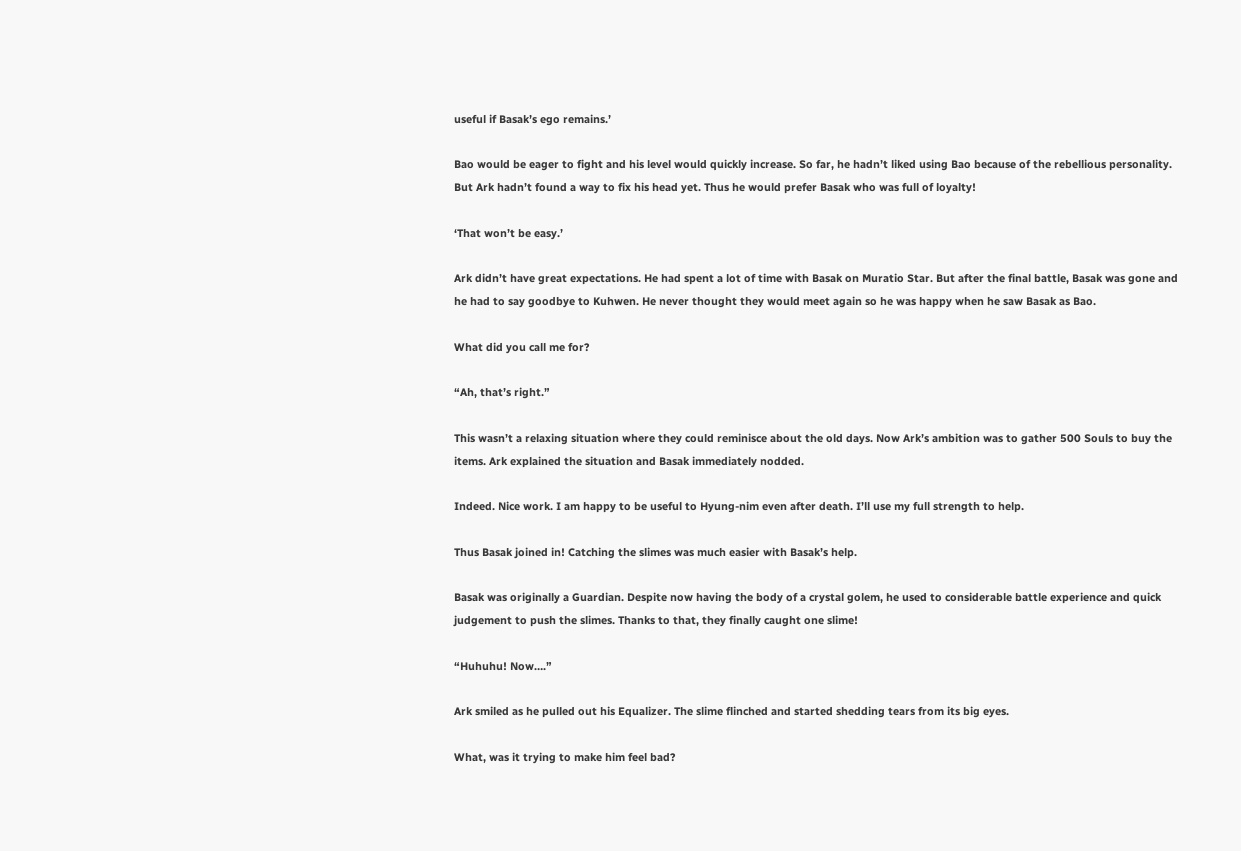useful if Basak’s ego remains.’

Bao would be eager to fight and his level would quickly increase. So far, he hadn’t liked using Bao because of the rebellious personality. But Ark hadn’t found a way to fix his head yet. Thus he would prefer Basak who was full of loyalty!

‘That won’t be easy.’

Ark didn’t have great expectations. He had spent a lot of time with Basak on Muratio Star. But after the final battle, Basak was gone and he had to say goodbye to Kuhwen. He never thought they would meet again so he was happy when he saw Basak as Bao.

What did you call me for?

“Ah, that’s right.”

This wasn’t a relaxing situation where they could reminisce about the old days. Now Ark’s ambition was to gather 500 Souls to buy the items. Ark explained the situation and Basak immediately nodded.

Indeed. Nice work. I am happy to be useful to Hyung-nim even after death. I’ll use my full strength to help.

Thus Basak joined in! Catching the slimes was much easier with Basak’s help.

Basak was originally a Guardian. Despite now having the body of a crystal golem, he used to considerable battle experience and quick judgement to push the slimes. Thanks to that, they finally caught one slime!

“Huhuhu! Now….”

Ark smiled as he pulled out his Equalizer. The slime flinched and started shedding tears from its big eyes.

What, was it trying to make him feel bad?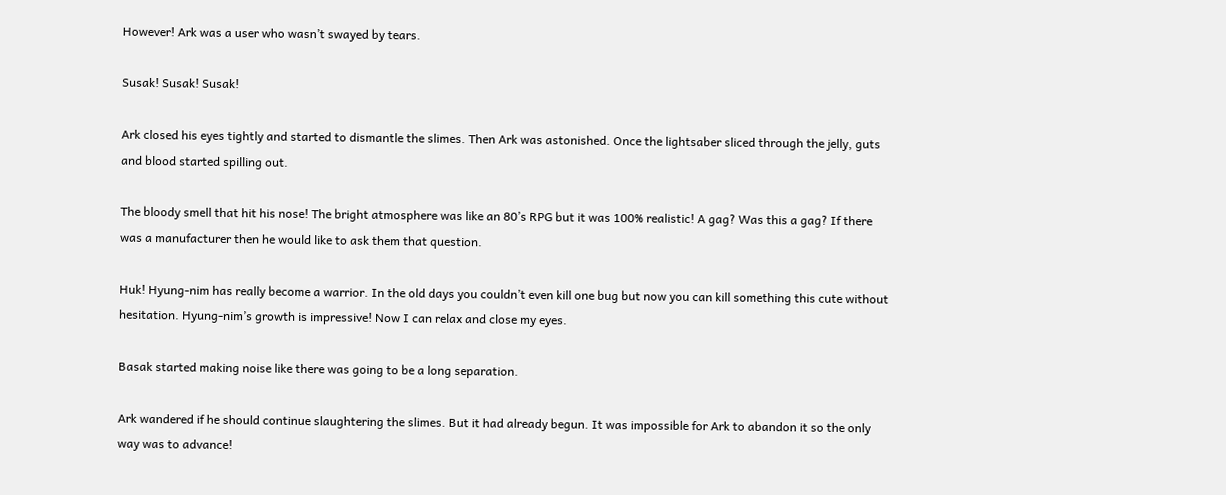However! Ark was a user who wasn’t swayed by tears.

Susak! Susak! Susak!

Ark closed his eyes tightly and started to dismantle the slimes. Then Ark was astonished. Once the lightsaber sliced through the jelly, guts and blood started spilling out.

The bloody smell that hit his nose! The bright atmosphere was like an 80’s RPG but it was 100% realistic! A gag? Was this a gag? If there was a manufacturer then he would like to ask them that question.

Huk! Hyung-nim has really become a warrior. In the old days you couldn’t even kill one bug but now you can kill something this cute without hesitation. Hyung-nim’s growth is impressive! Now I can relax and close my eyes.

Basak started making noise like there was going to be a long separation.

Ark wandered if he should continue slaughtering the slimes. But it had already begun. It was impossible for Ark to abandon it so the only way was to advance!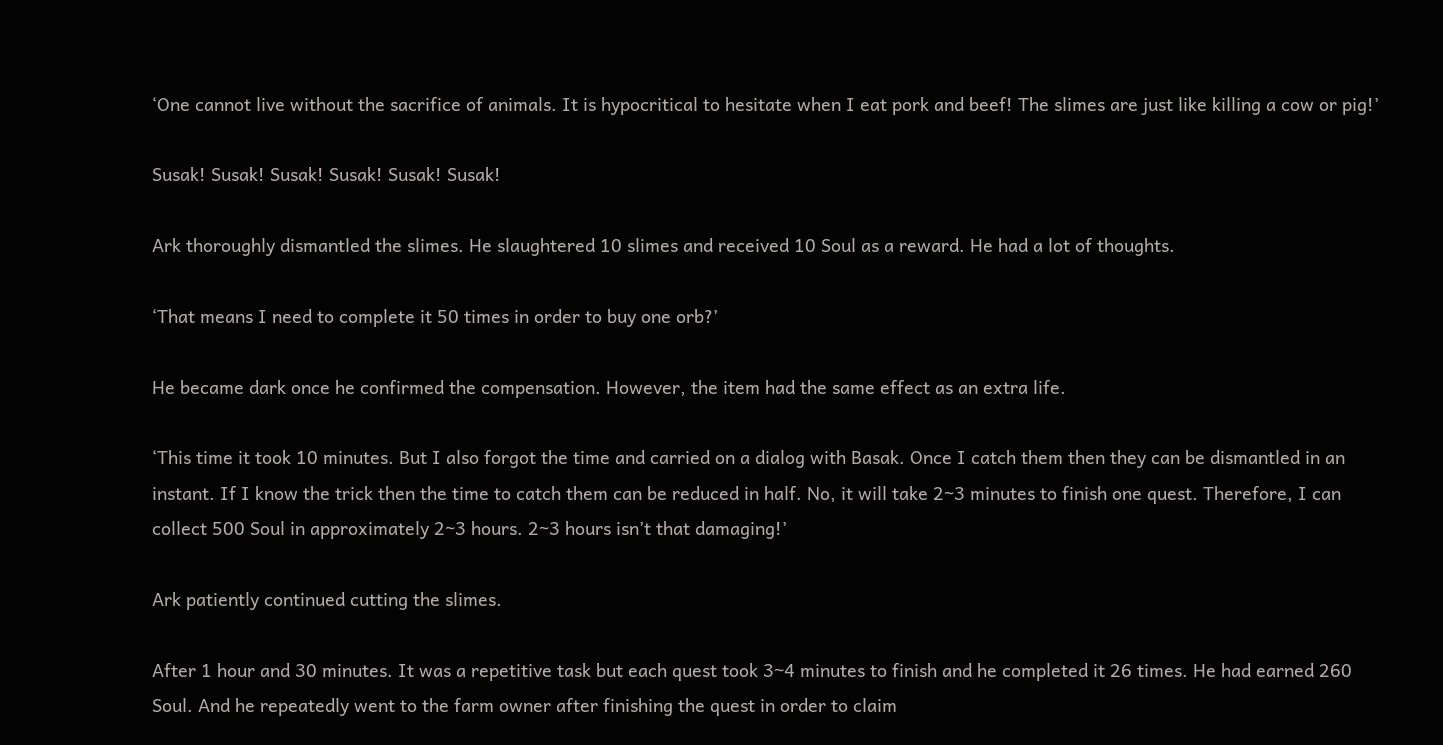‘One cannot live without the sacrifice of animals. It is hypocritical to hesitate when I eat pork and beef! The slimes are just like killing a cow or pig!’

Susak! Susak! Susak! Susak! Susak! Susak!

Ark thoroughly dismantled the slimes. He slaughtered 10 slimes and received 10 Soul as a reward. He had a lot of thoughts.

‘That means I need to complete it 50 times in order to buy one orb?’

He became dark once he confirmed the compensation. However, the item had the same effect as an extra life.

‘This time it took 10 minutes. But I also forgot the time and carried on a dialog with Basak. Once I catch them then they can be dismantled in an instant. If I know the trick then the time to catch them can be reduced in half. No, it will take 2~3 minutes to finish one quest. Therefore, I can collect 500 Soul in approximately 2~3 hours. 2~3 hours isn’t that damaging!’

Ark patiently continued cutting the slimes.

After 1 hour and 30 minutes. It was a repetitive task but each quest took 3~4 minutes to finish and he completed it 26 times. He had earned 260 Soul. And he repeatedly went to the farm owner after finishing the quest in order to claim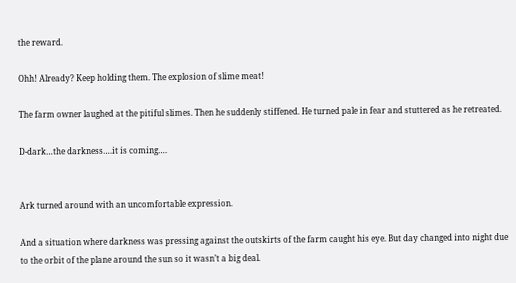the reward.

Ohh! Already? Keep holding them. The explosion of slime meat!

The farm owner laughed at the pitiful slimes. Then he suddenly stiffened. He turned pale in fear and stuttered as he retreated.

D-dark…the darkness….it is coming….


Ark turned around with an uncomfortable expression.

And a situation where darkness was pressing against the outskirts of the farm caught his eye. But day changed into night due to the orbit of the plane around the sun so it wasn’t a big deal.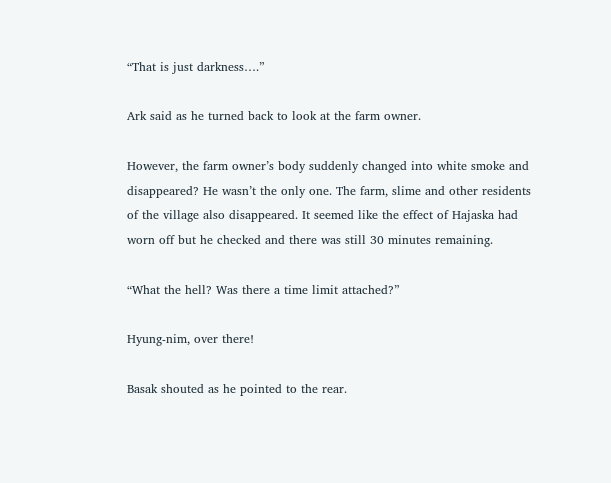“That is just darkness….”

Ark said as he turned back to look at the farm owner.

However, the farm owner’s body suddenly changed into white smoke and disappeared? He wasn’t the only one. The farm, slime and other residents of the village also disappeared. It seemed like the effect of Hajaska had worn off but he checked and there was still 30 minutes remaining.

“What the hell? Was there a time limit attached?”

Hyung-nim, over there!

Basak shouted as he pointed to the rear.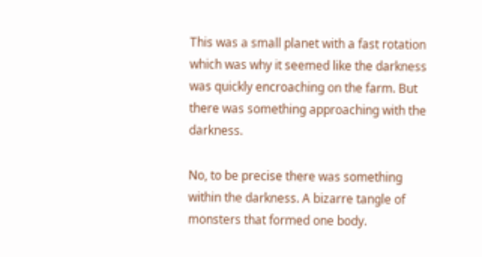This was a small planet with a fast rotation which was why it seemed like the darkness was quickly encroaching on the farm. But there was something approaching with the darkness.

No, to be precise there was something within the darkness. A bizarre tangle of monsters that formed one body.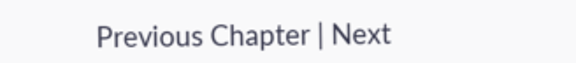Previous Chapter | Next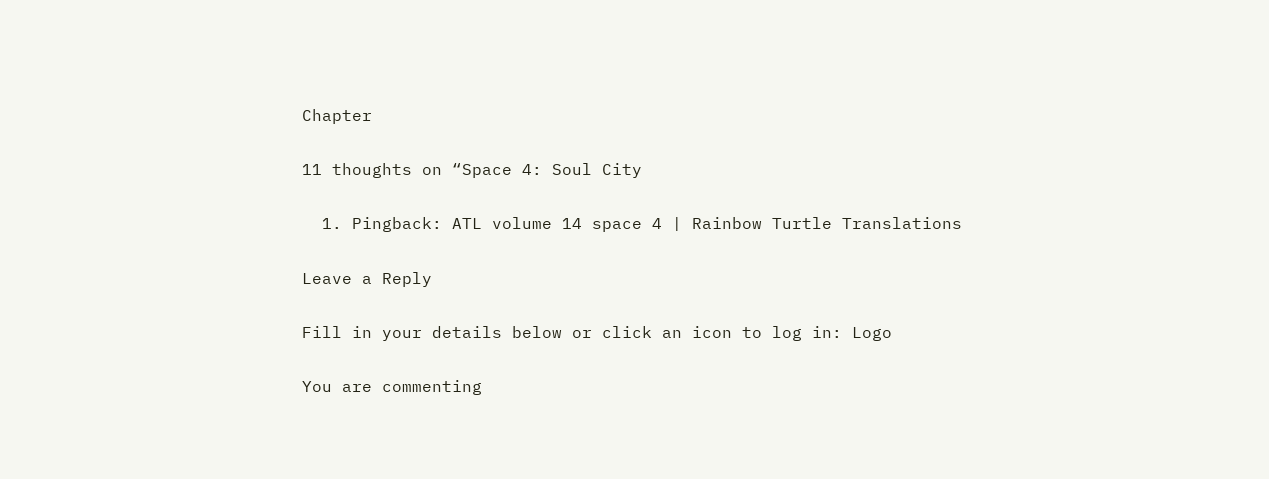Chapter

11 thoughts on “Space 4: Soul City

  1. Pingback: ATL volume 14 space 4 | Rainbow Turtle Translations

Leave a Reply

Fill in your details below or click an icon to log in: Logo

You are commenting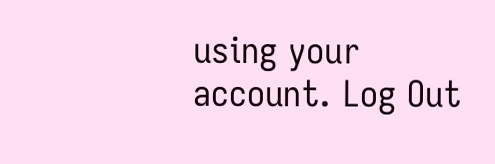using your account. Log Out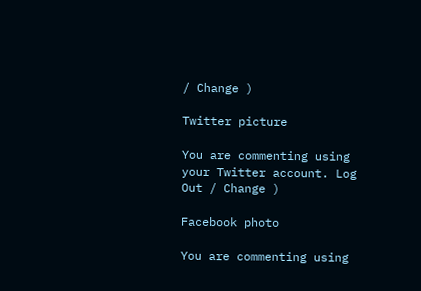/ Change )

Twitter picture

You are commenting using your Twitter account. Log Out / Change )

Facebook photo

You are commenting using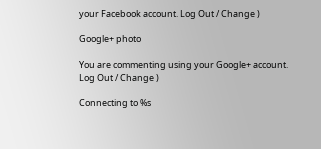your Facebook account. Log Out / Change )

Google+ photo

You are commenting using your Google+ account. Log Out / Change )

Connecting to %s